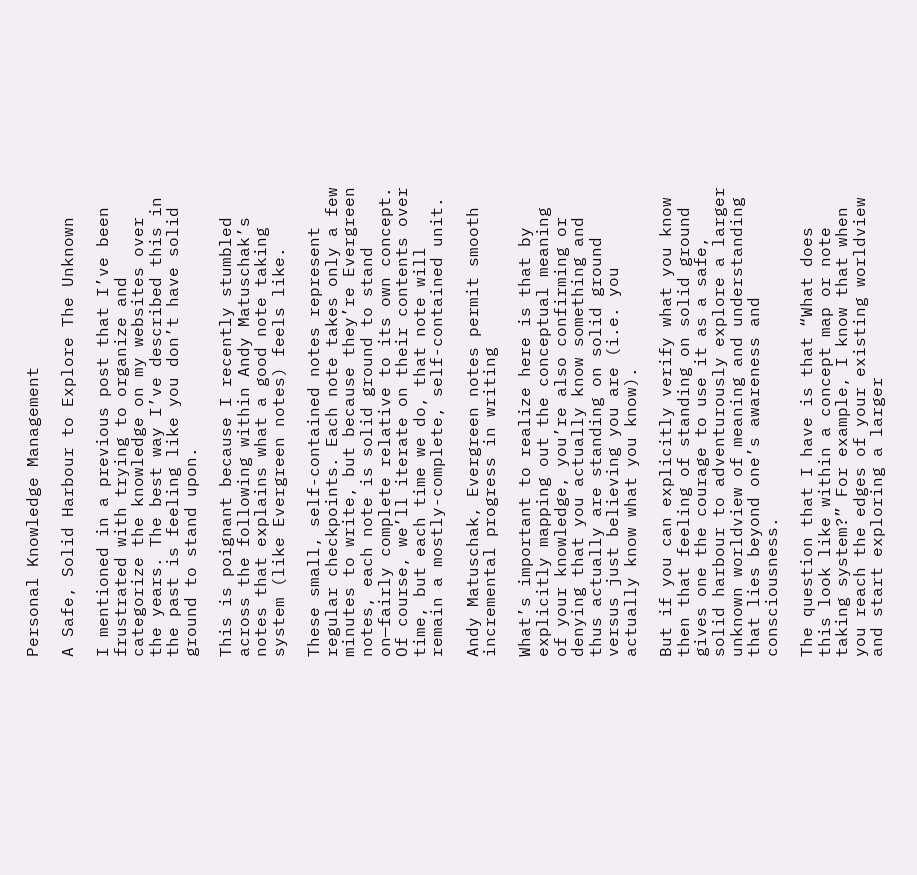Personal Knowledge Management

A Safe, Solid Harbour to Explore The Unknown

I mentioned in a previous post that I’ve been frustrated with trying to organize and categorize the knowledge on my websites over the years. The best way I’ve described this in the past is feeling like you don’t have solid ground to stand upon.

This is poignant because I recently stumbled across the following within Andy Matuschak’s notes that explains what a good note taking system (like Evergreen notes) feels like.

These small, self-contained notes represent regular checkpoints. Each note takes only a few minutes to write, but because they’re Evergreen notes, each note is solid ground to stand on—fairly complete relative to its own concept. Of course, we’ll iterate on their contents over time, but each time we do, that note will remain a mostly-complete, self-contained unit.

Andy Matuschak, Evergreen notes permit smooth incremental progress in writing

What’s important to realize here is that by explicitly mapping out the conceptual meaning of your knowledge, you’re also confirming or denying that you actually know something and thus actually are standing on solid ground versus just believing you are (i.e. you actually know what you know).

But if you can explicitly verify what you know then that feeling of standing on solid ground gives one the courage to use it as a safe, solid harbour to adventurously explore a larger unknown worldview of meaning and understanding that lies beyond one’s awareness and consciousness.

The question that I have is that “What does this look like within a concept map or note taking system?” For example, I know that when you reach the edges of your existing worldview and start exploring a larger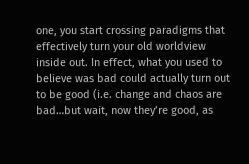one, you start crossing paradigms that effectively turn your old worldview inside out. In effect, what you used to believe was bad could actually turn out to be good (i.e. change and chaos are bad…but wait, now they’re good, as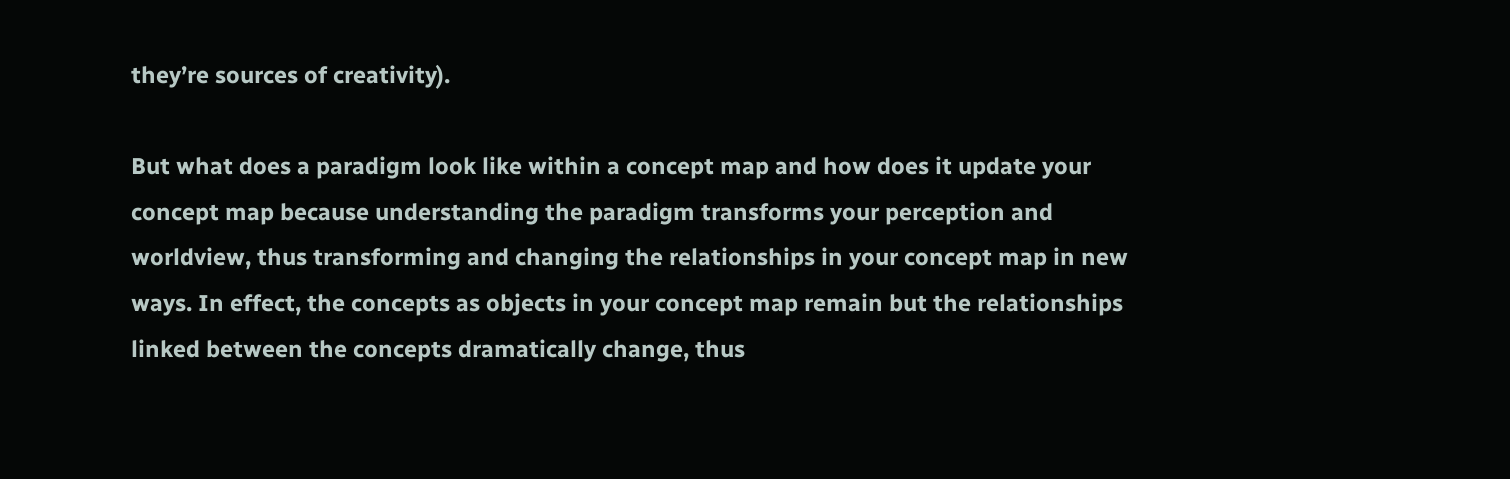they’re sources of creativity).

But what does a paradigm look like within a concept map and how does it update your concept map because understanding the paradigm transforms your perception and worldview, thus transforming and changing the relationships in your concept map in new ways. In effect, the concepts as objects in your concept map remain but the relationships linked between the concepts dramatically change, thus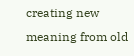creating new meaning from old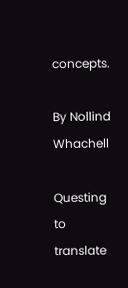concepts.

By Nollind Whachell

Questing to translate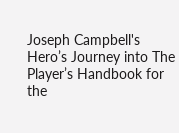Joseph Campbell's Hero’s Journey into The Player’s Handbook for the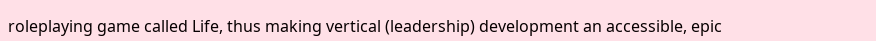roleplaying game called Life, thus making vertical (leadership) development an accessible, epic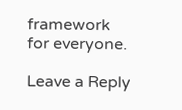framework for everyone.

Leave a Reply